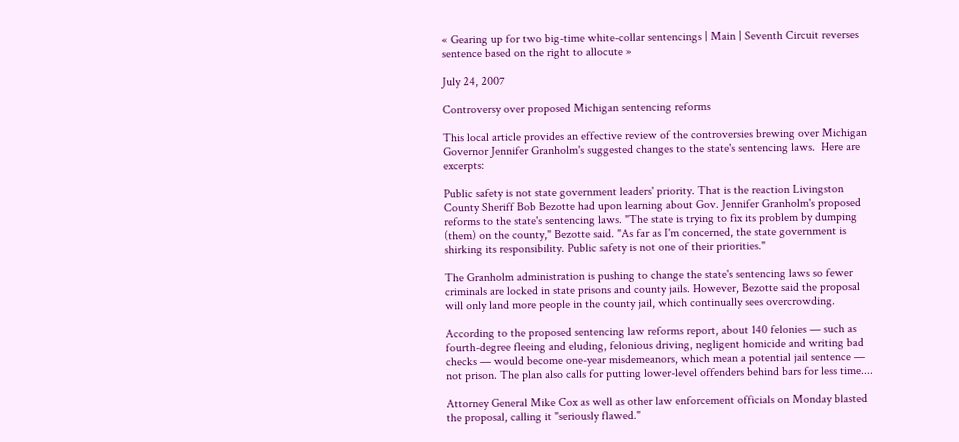« Gearing up for two big-time white-collar sentencings | Main | Seventh Circuit reverses sentence based on the right to allocute »

July 24, 2007

Controversy over proposed Michigan sentencing reforms

This local article provides an effective review of the controversies brewing over Michigan Governor Jennifer Granholm's suggested changes to the state's sentencing laws.  Here are excerpts:

Public safety is not state government leaders' priority. That is the reaction Livingston County Sheriff Bob Bezotte had upon learning about Gov. Jennifer Granholm's proposed reforms to the state's sentencing laws. "The state is trying to fix its problem by dumping (them) on the county," Bezotte said. "As far as I'm concerned, the state government is shirking its responsibility. Public safety is not one of their priorities."

The Granholm administration is pushing to change the state's sentencing laws so fewer criminals are locked in state prisons and county jails. However, Bezotte said the proposal will only land more people in the county jail, which continually sees overcrowding.

According to the proposed sentencing law reforms report, about 140 felonies — such as fourth-degree fleeing and eluding, felonious driving, negligent homicide and writing bad checks — would become one-year misdemeanors, which mean a potential jail sentence — not prison. The plan also calls for putting lower-level offenders behind bars for less time....

Attorney General Mike Cox as well as other law enforcement officials on Monday blasted the proposal, calling it "seriously flawed."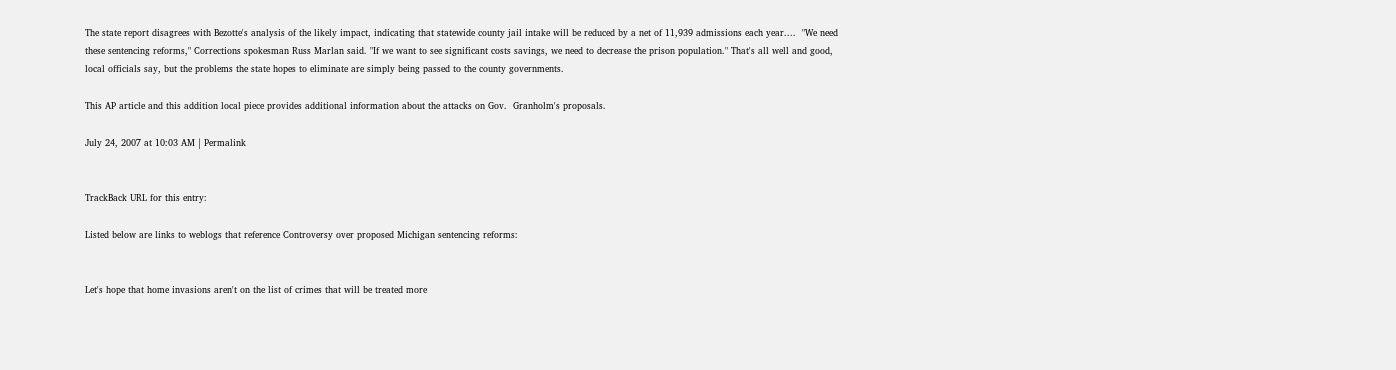The state report disagrees with Bezotte's analysis of the likely impact, indicating that statewide county jail intake will be reduced by a net of 11,939 admissions each year....  "We need these sentencing reforms," Corrections spokesman Russ Marlan said. "If we want to see significant costs savings, we need to decrease the prison population." That's all well and good, local officials say, but the problems the state hopes to eliminate are simply being passed to the county governments.

This AP article and this addition local piece provides additional information about the attacks on Gov.  Granholm's proposals.

July 24, 2007 at 10:03 AM | Permalink


TrackBack URL for this entry:

Listed below are links to weblogs that reference Controversy over proposed Michigan sentencing reforms:


Let's hope that home invasions aren't on the list of crimes that will be treated more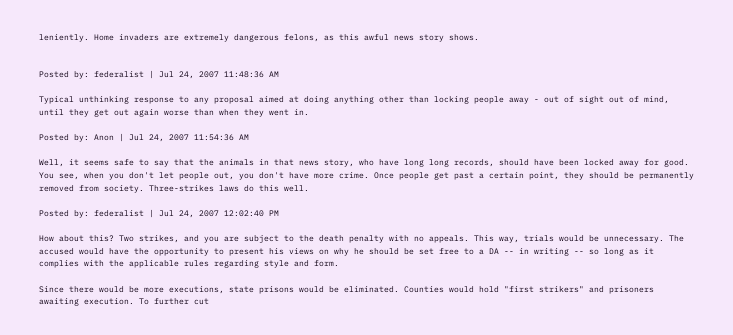leniently. Home invaders are extremely dangerous felons, as this awful news story shows.


Posted by: federalist | Jul 24, 2007 11:48:36 AM

Typical unthinking response to any proposal aimed at doing anything other than locking people away - out of sight out of mind, until they get out again worse than when they went in.

Posted by: Anon | Jul 24, 2007 11:54:36 AM

Well, it seems safe to say that the animals in that news story, who have long long records, should have been locked away for good. You see, when you don't let people out, you don't have more crime. Once people get past a certain point, they should be permanently removed from society. Three-strikes laws do this well.

Posted by: federalist | Jul 24, 2007 12:02:40 PM

How about this? Two strikes, and you are subject to the death penalty with no appeals. This way, trials would be unnecessary. The accused would have the opportunity to present his views on why he should be set free to a DA -- in writing -- so long as it complies with the applicable rules regarding style and form.

Since there would be more executions, state prisons would be eliminated. Counties would hold "first strikers" and prisoners awaiting execution. To further cut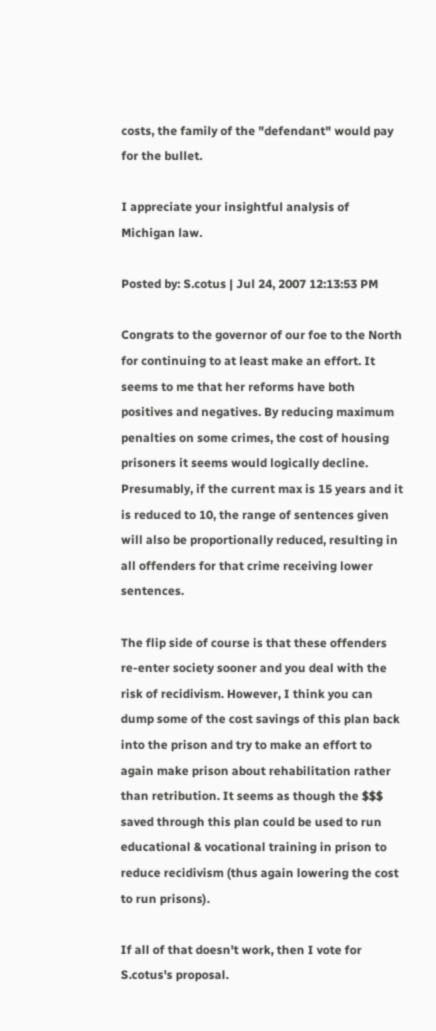costs, the family of the "defendant" would pay for the bullet.

I appreciate your insightful analysis of Michigan law.

Posted by: S.cotus | Jul 24, 2007 12:13:53 PM

Congrats to the governor of our foe to the North for continuing to at least make an effort. It seems to me that her reforms have both positives and negatives. By reducing maximum penalties on some crimes, the cost of housing prisoners it seems would logically decline. Presumably, if the current max is 15 years and it is reduced to 10, the range of sentences given will also be proportionally reduced, resulting in all offenders for that crime receiving lower sentences.

The flip side of course is that these offenders re-enter society sooner and you deal with the risk of recidivism. However, I think you can dump some of the cost savings of this plan back into the prison and try to make an effort to again make prison about rehabilitation rather than retribution. It seems as though the $$$ saved through this plan could be used to run educational & vocational training in prison to reduce recidivism (thus again lowering the cost to run prisons).

If all of that doesn't work, then I vote for S.cotus's proposal.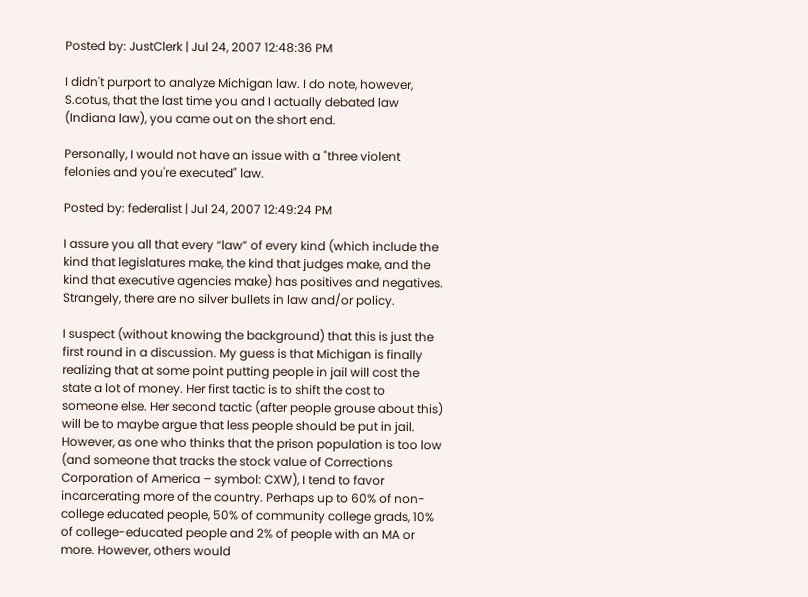Posted by: JustClerk | Jul 24, 2007 12:48:36 PM

I didn't purport to analyze Michigan law. I do note, however, S.cotus, that the last time you and I actually debated law (Indiana law), you came out on the short end.

Personally, I would not have an issue with a "three violent felonies and you're executed" law.

Posted by: federalist | Jul 24, 2007 12:49:24 PM

I assure you all that every “law” of every kind (which include the kind that legislatures make, the kind that judges make, and the kind that executive agencies make) has positives and negatives. Strangely, there are no silver bullets in law and/or policy.

I suspect (without knowing the background) that this is just the first round in a discussion. My guess is that Michigan is finally realizing that at some point putting people in jail will cost the state a lot of money. Her first tactic is to shift the cost to someone else. Her second tactic (after people grouse about this) will be to maybe argue that less people should be put in jail. However, as one who thinks that the prison population is too low (and someone that tracks the stock value of Corrections Corporation of America – symbol: CXW), I tend to favor incarcerating more of the country. Perhaps up to 60% of non-college educated people, 50% of community college grads, 10% of college-educated people and 2% of people with an MA or more. However, others would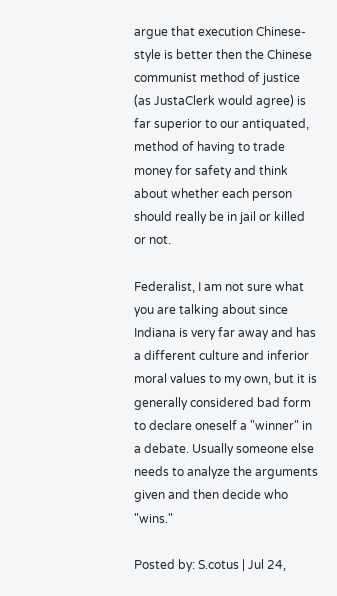argue that execution Chinese-style is better then the Chinese communist method of justice (as JustaClerk would agree) is far superior to our antiquated, method of having to trade money for safety and think about whether each person should really be in jail or killed or not.

Federalist, I am not sure what you are talking about since Indiana is very far away and has a different culture and inferior moral values to my own, but it is generally considered bad form to declare oneself a "winner" in a debate. Usually someone else needs to analyze the arguments given and then decide who "wins."

Posted by: S.cotus | Jul 24,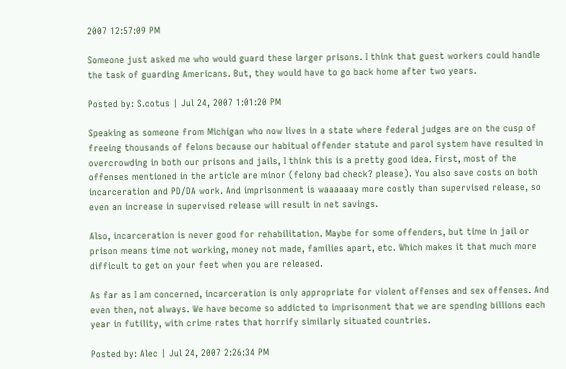2007 12:57:09 PM

Someone just asked me who would guard these larger prisons. I think that guest workers could handle the task of guarding Americans. But, they would have to go back home after two years.

Posted by: S.cotus | Jul 24, 2007 1:01:20 PM

Speaking as someone from Michigan who now lives in a state where federal judges are on the cusp of freeing thousands of felons because our habitual offender statute and parol system have resulted in overcrowding in both our prisons and jails, I think this is a pretty good idea. First, most of the offenses mentioned in the article are minor (felony bad check? please). You also save costs on both incarceration and PD/DA work. And imprisonment is waaaaaay more costly than supervised release, so even an increase in supervised release will result in net savings.

Also, incarceration is never good for rehabilitation. Maybe for some offenders, but time in jail or prison means time not working, money not made, families apart, etc. Which makes it that much more difficult to get on your feet when you are released.

As far as I am concerned, incarceration is only appropriate for violent offenses and sex offenses. And even then, not always. We have become so addicted to imprisonment that we are spending billions each year in futility, with crime rates that horrify similarly situated countries.

Posted by: Alec | Jul 24, 2007 2:26:34 PM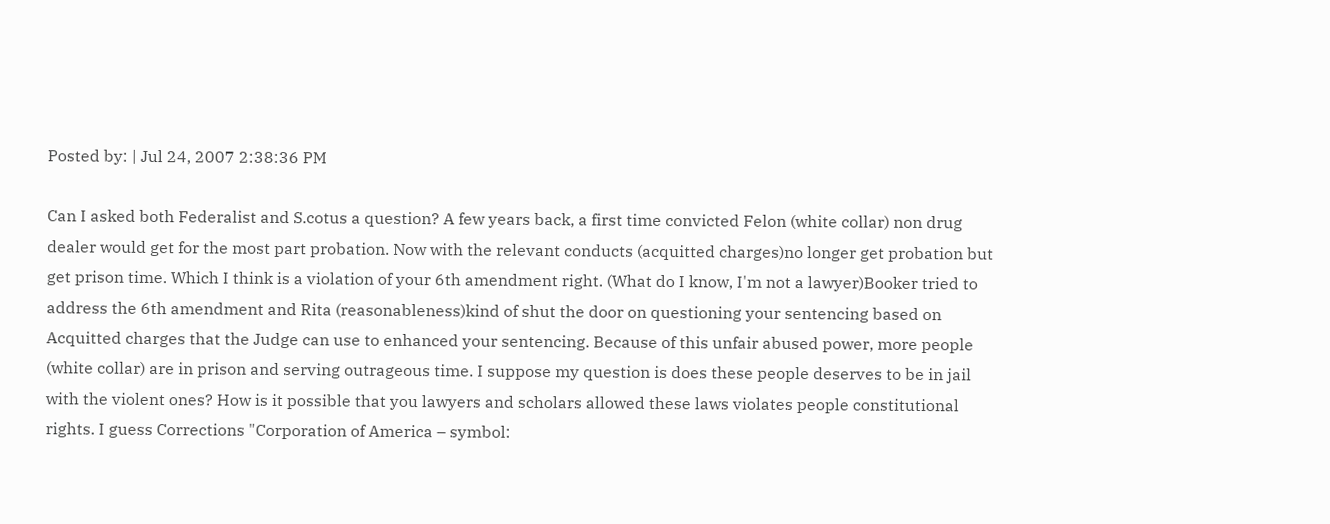Posted by: | Jul 24, 2007 2:38:36 PM

Can I asked both Federalist and S.cotus a question? A few years back, a first time convicted Felon (white collar) non drug dealer would get for the most part probation. Now with the relevant conducts (acquitted charges)no longer get probation but get prison time. Which I think is a violation of your 6th amendment right. (What do I know, I'm not a lawyer)Booker tried to address the 6th amendment and Rita (reasonableness)kind of shut the door on questioning your sentencing based on Acquitted charges that the Judge can use to enhanced your sentencing. Because of this unfair abused power, more people (white collar) are in prison and serving outrageous time. I suppose my question is does these people deserves to be in jail with the violent ones? How is it possible that you lawyers and scholars allowed these laws violates people constitutional rights. I guess Corrections "Corporation of America – symbol: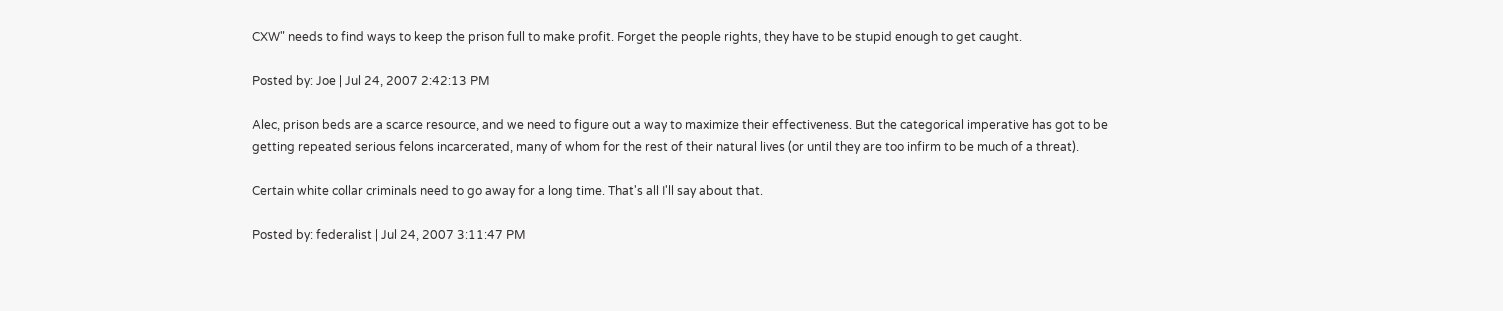CXW" needs to find ways to keep the prison full to make profit. Forget the people rights, they have to be stupid enough to get caught.

Posted by: Joe | Jul 24, 2007 2:42:13 PM

Alec, prison beds are a scarce resource, and we need to figure out a way to maximize their effectiveness. But the categorical imperative has got to be getting repeated serious felons incarcerated, many of whom for the rest of their natural lives (or until they are too infirm to be much of a threat).

Certain white collar criminals need to go away for a long time. That's all I'll say about that.

Posted by: federalist | Jul 24, 2007 3:11:47 PM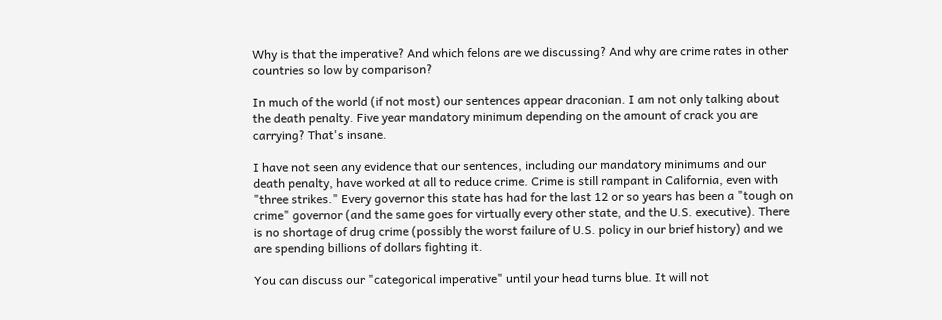Why is that the imperative? And which felons are we discussing? And why are crime rates in other countries so low by comparison?

In much of the world (if not most) our sentences appear draconian. I am not only talking about the death penalty. Five year mandatory minimum depending on the amount of crack you are carrying? That's insane.

I have not seen any evidence that our sentences, including our mandatory minimums and our death penalty, have worked at all to reduce crime. Crime is still rampant in California, even with "three strikes." Every governor this state has had for the last 12 or so years has been a "tough on crime" governor (and the same goes for virtually every other state, and the U.S. executive). There is no shortage of drug crime (possibly the worst failure of U.S. policy in our brief history) and we are spending billions of dollars fighting it.

You can discuss our "categorical imperative" until your head turns blue. It will not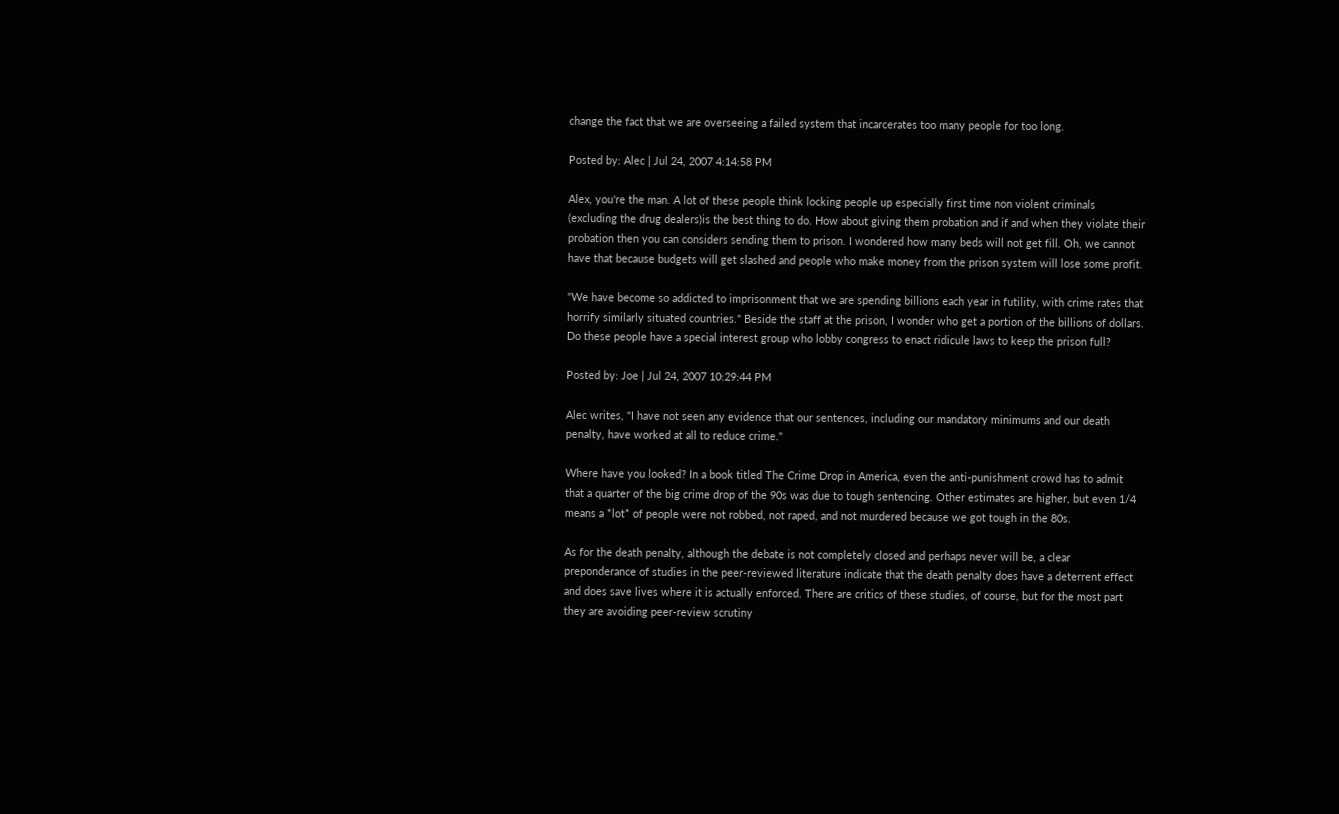change the fact that we are overseeing a failed system that incarcerates too many people for too long.

Posted by: Alec | Jul 24, 2007 4:14:58 PM

Alex, you're the man. A lot of these people think locking people up especially first time non violent criminals (excluding the drug dealers)is the best thing to do. How about giving them probation and if and when they violate their probation then you can considers sending them to prison. I wondered how many beds will not get fill. Oh, we cannot have that because budgets will get slashed and people who make money from the prison system will lose some profit.

"We have become so addicted to imprisonment that we are spending billions each year in futility, with crime rates that horrify similarly situated countries." Beside the staff at the prison, I wonder who get a portion of the billions of dollars.
Do these people have a special interest group who lobby congress to enact ridicule laws to keep the prison full?

Posted by: Joe | Jul 24, 2007 10:29:44 PM

Alec writes, "I have not seen any evidence that our sentences, including our mandatory minimums and our death penalty, have worked at all to reduce crime."

Where have you looked? In a book titled The Crime Drop in America, even the anti-punishment crowd has to admit that a quarter of the big crime drop of the 90s was due to tough sentencing. Other estimates are higher, but even 1/4 means a *lot* of people were not robbed, not raped, and not murdered because we got tough in the 80s.

As for the death penalty, although the debate is not completely closed and perhaps never will be, a clear preponderance of studies in the peer-reviewed literature indicate that the death penalty does have a deterrent effect and does save lives where it is actually enforced. There are critics of these studies, of course, but for the most part they are avoiding peer-review scrutiny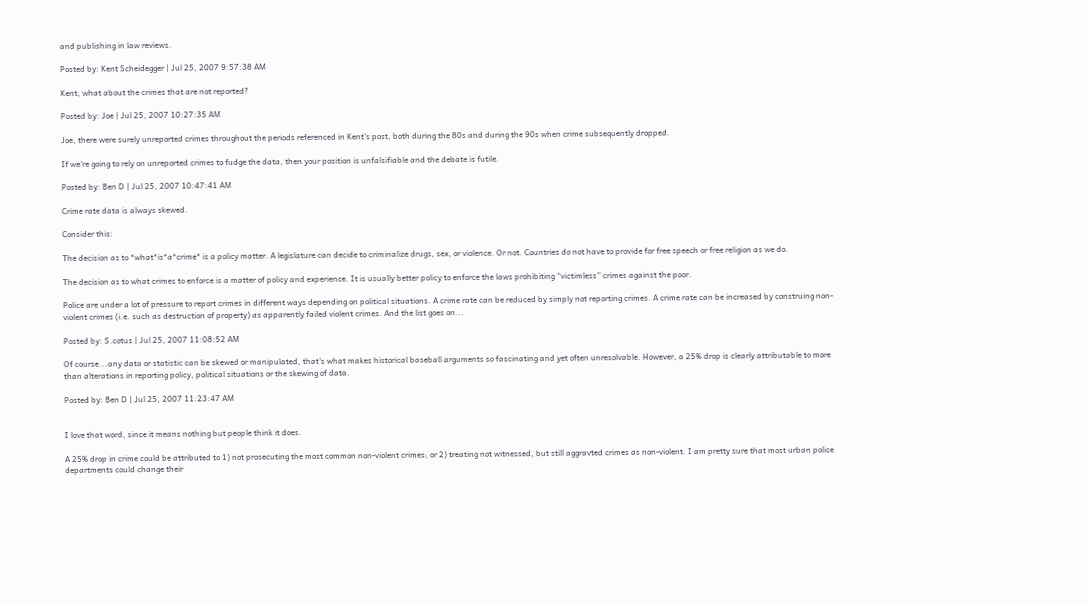and publishing in law reviews.

Posted by: Kent Scheidegger | Jul 25, 2007 9:57:38 AM

Kent, what about the crimes that are not reported?

Posted by: Joe | Jul 25, 2007 10:27:35 AM

Joe, there were surely unreported crimes throughout the periods referenced in Kent's post, both during the 80s and during the 90s when crime subsequently dropped.

If we're going to rely on unreported crimes to fudge the data, then your position is unfalsifiable and the debate is futile.

Posted by: Ben D | Jul 25, 2007 10:47:41 AM

Crime rate data is always skewed.

Consider this:

The decision as to *what*is*a*crime* is a policy matter. A legislature can decide to criminalize drugs, sex, or violence. Or not. Countries do not have to provide for free speech or free religion as we do.

The decision as to what crimes to enforce is a matter of policy and experience. It is usually better policy to enforce the laws prohibiting “victimless” crimes against the poor.

Police are under a lot of pressure to report crimes in different ways depending on political situations. A crime rate can be reduced by simply not reporting crimes. A crime rate can be increased by construing non-violent crimes (i.e. such as destruction of property) as apparently failed violent crimes. And the list goes on...

Posted by: S.cotus | Jul 25, 2007 11:08:52 AM

Of course...any data or statistic can be skewed or manipulated, that's what makes historical baseball arguments so fascinating and yet often unresolvable. However, a 25% drop is clearly attributable to more than alterations in reporting policy, political situations or the skewing of data.

Posted by: Ben D | Jul 25, 2007 11:23:47 AM


I love that word, since it means nothing but people think it does.

A 25% drop in crime could be attributed to 1) not prosecuting the most common non-violent crimes; or 2) treating not witnessed, but still aggravted crimes as non-violent. I am pretty sure that most urban police departments could change their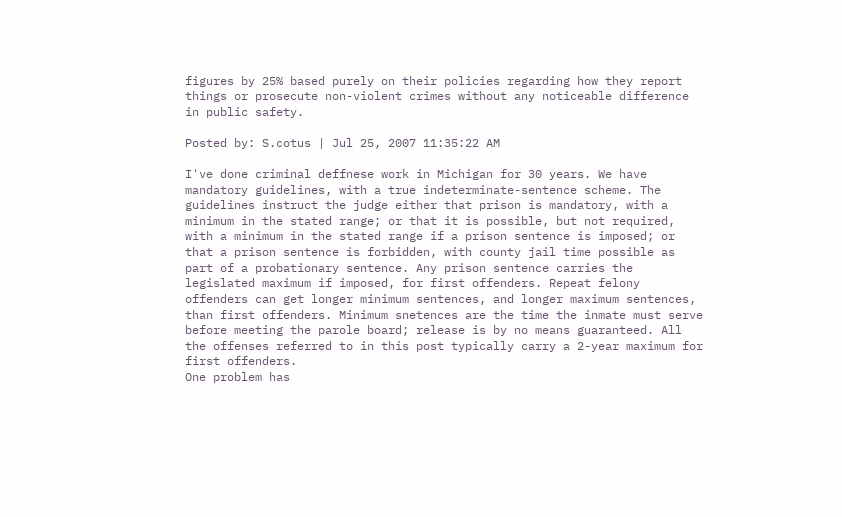figures by 25% based purely on their policies regarding how they report things or prosecute non-violent crimes without any noticeable difference in public safety.

Posted by: S.cotus | Jul 25, 2007 11:35:22 AM

I've done criminal deffnese work in Michigan for 30 years. We have mandatory guidelines, with a true indeterminate-sentence scheme. The guidelines instruct the judge either that prison is mandatory, with a minimum in the stated range; or that it is possible, but not required, with a minimum in the stated range if a prison sentence is imposed; or that a prison sentence is forbidden, with county jail time possible as part of a probationary sentence. Any prison sentence carries the legislated maximum if imposed, for first offenders. Repeat felony offenders can get longer minimum sentences, and longer maximum sentences, than first offenders. Minimum snetences are the time the inmate must serve before meeting the parole board; release is by no means guaranteed. All the offenses referred to in this post typically carry a 2-year maximum for first offenders.
One problem has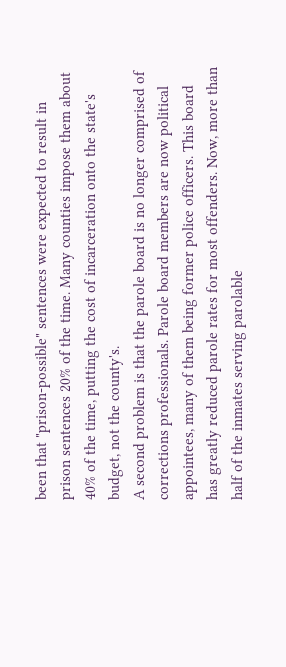been that "prison-possible" sentences were expected to result in prison sentences 20% of the time. Many counties impose them about 40% of the time, putting the cost of incarceration onto the state's budget, not the county's.
A second problem is that the parole board is no longer comprised of corrections professionals. Parole board members are now political appointees, many of them being former police officers. This board has greatly reduced parole rates for most offenders. Now, more than half of the inmates serving parolable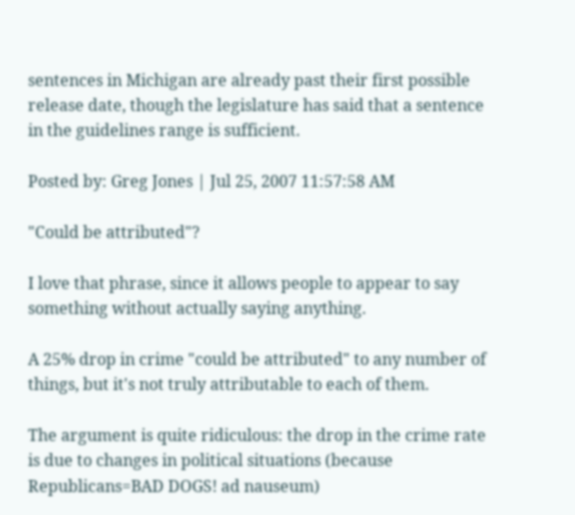sentences in Michigan are already past their first possible release date, though the legislature has said that a sentence in the guidelines range is sufficient.

Posted by: Greg Jones | Jul 25, 2007 11:57:58 AM

"Could be attributed"?

I love that phrase, since it allows people to appear to say something without actually saying anything.

A 25% drop in crime "could be attributed" to any number of things, but it's not truly attributable to each of them.

The argument is quite ridiculous: the drop in the crime rate is due to changes in political situations (because Republicans=BAD DOGS! ad nauseum)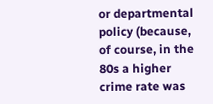or departmental policy (because, of course, in the 80s a higher crime rate was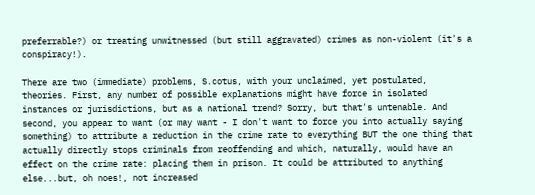preferrable?) or treating unwitnessed (but still aggravated) crimes as non-violent (it's a conspiracy!).

There are two (immediate) problems, S.cotus, with your unclaimed, yet postulated, theories. First, any number of possible explanations might have force in isolated instances or jurisdictions, but as a national trend? Sorry, but that's untenable. And second, you appear to want (or may want - I don't want to force you into actually saying something) to attribute a reduction in the crime rate to everything BUT the one thing that actually directly stops criminals from reoffending and which, naturally, would have an effect on the crime rate: placing them in prison. It could be attributed to anything else...but, oh noes!, not increased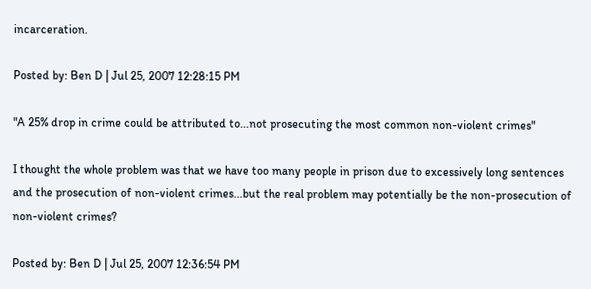incarceration.

Posted by: Ben D | Jul 25, 2007 12:28:15 PM

"A 25% drop in crime could be attributed to...not prosecuting the most common non-violent crimes"

I thought the whole problem was that we have too many people in prison due to excessively long sentences and the prosecution of non-violent crimes...but the real problem may potentially be the non-prosecution of non-violent crimes?

Posted by: Ben D | Jul 25, 2007 12:36:54 PM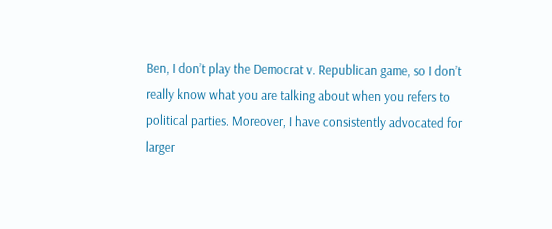Ben, I don’t play the Democrat v. Republican game, so I don’t really know what you are talking about when you refers to political parties. Moreover, I have consistently advocated for larger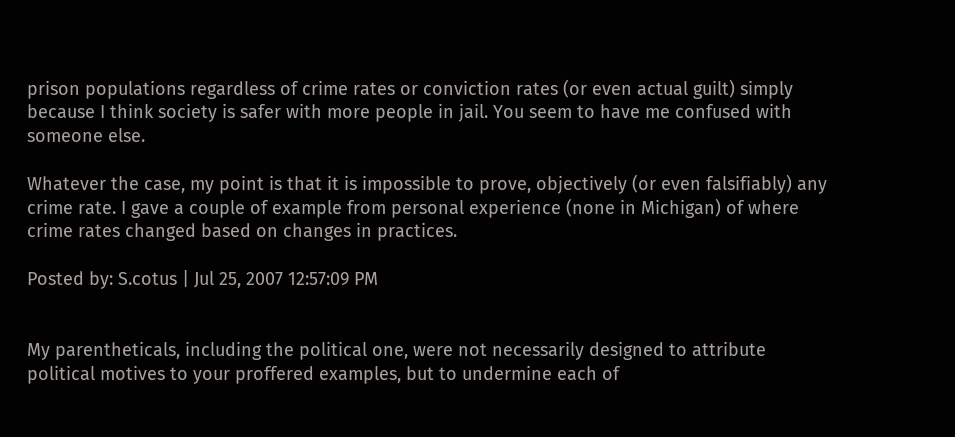prison populations regardless of crime rates or conviction rates (or even actual guilt) simply because I think society is safer with more people in jail. You seem to have me confused with someone else.

Whatever the case, my point is that it is impossible to prove, objectively (or even falsifiably) any crime rate. I gave a couple of example from personal experience (none in Michigan) of where crime rates changed based on changes in practices.

Posted by: S.cotus | Jul 25, 2007 12:57:09 PM


My parentheticals, including the political one, were not necessarily designed to attribute political motives to your proffered examples, but to undermine each of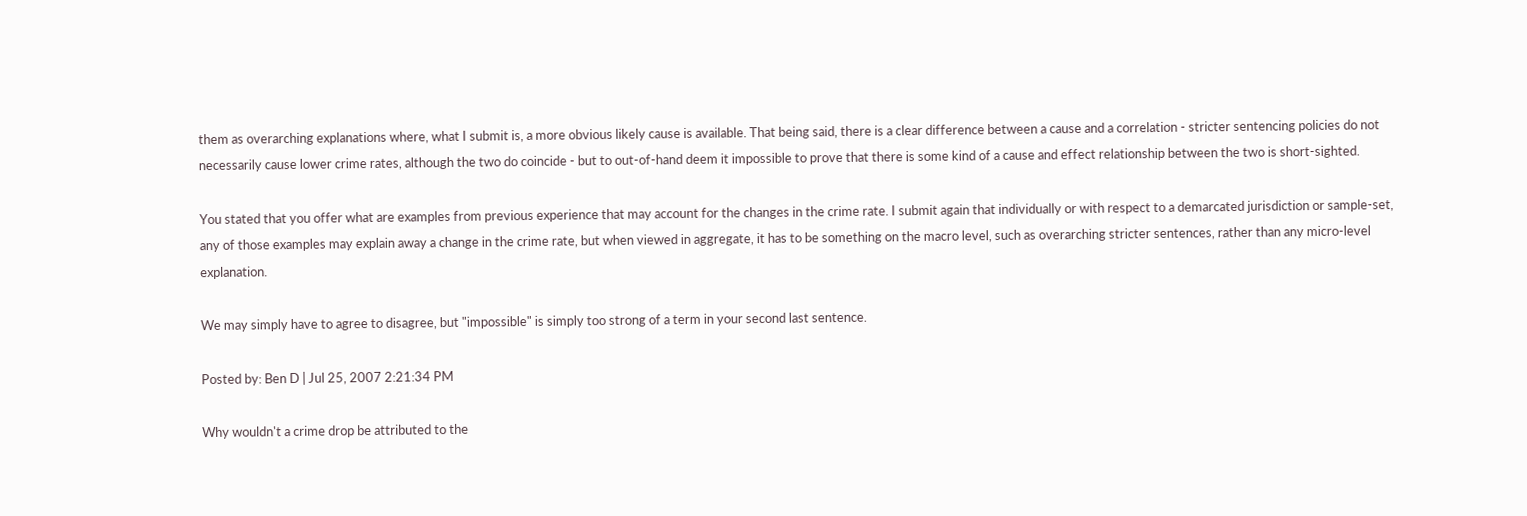them as overarching explanations where, what I submit is, a more obvious likely cause is available. That being said, there is a clear difference between a cause and a correlation - stricter sentencing policies do not necessarily cause lower crime rates, although the two do coincide - but to out-of-hand deem it impossible to prove that there is some kind of a cause and effect relationship between the two is short-sighted.

You stated that you offer what are examples from previous experience that may account for the changes in the crime rate. I submit again that individually or with respect to a demarcated jurisdiction or sample-set, any of those examples may explain away a change in the crime rate, but when viewed in aggregate, it has to be something on the macro level, such as overarching stricter sentences, rather than any micro-level explanation.

We may simply have to agree to disagree, but "impossible" is simply too strong of a term in your second last sentence.

Posted by: Ben D | Jul 25, 2007 2:21:34 PM

Why wouldn't a crime drop be attributed to the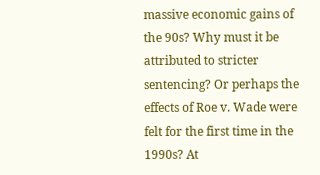massive economic gains of the 90s? Why must it be attributed to stricter sentencing? Or perhaps the effects of Roe v. Wade were felt for the first time in the 1990s? At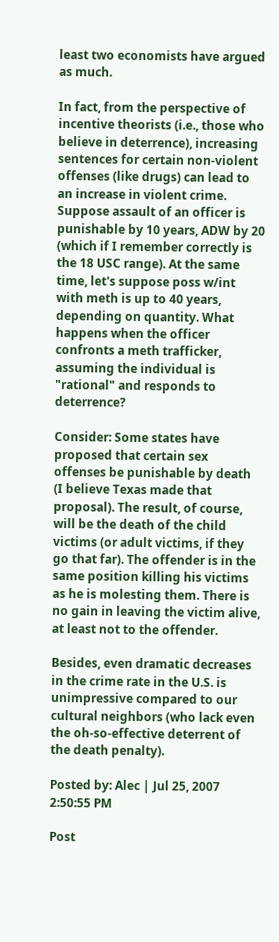least two economists have argued as much.

In fact, from the perspective of incentive theorists (i.e., those who believe in deterrence), increasing sentences for certain non-violent offenses (like drugs) can lead to an increase in violent crime. Suppose assault of an officer is punishable by 10 years, ADW by 20 (which if I remember correctly is the 18 USC range). At the same time, let's suppose poss w/int with meth is up to 40 years, depending on quantity. What happens when the officer confronts a meth trafficker, assuming the individual is "rational" and responds to deterrence?

Consider: Some states have proposed that certain sex offenses be punishable by death (I believe Texas made that proposal). The result, of course, will be the death of the child victims (or adult victims, if they go that far). The offender is in the same position killing his victims as he is molesting them. There is no gain in leaving the victim alive, at least not to the offender.

Besides, even dramatic decreases in the crime rate in the U.S. is unimpressive compared to our cultural neighbors (who lack even the oh-so-effective deterrent of the death penalty).

Posted by: Alec | Jul 25, 2007 2:50:55 PM

Post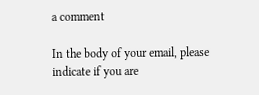a comment

In the body of your email, please indicate if you are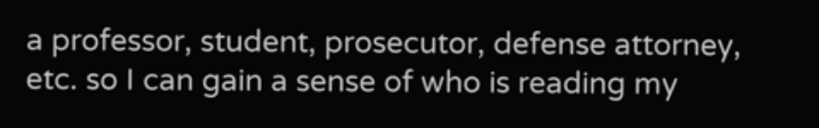a professor, student, prosecutor, defense attorney, etc. so I can gain a sense of who is reading my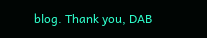blog. Thank you, DAB